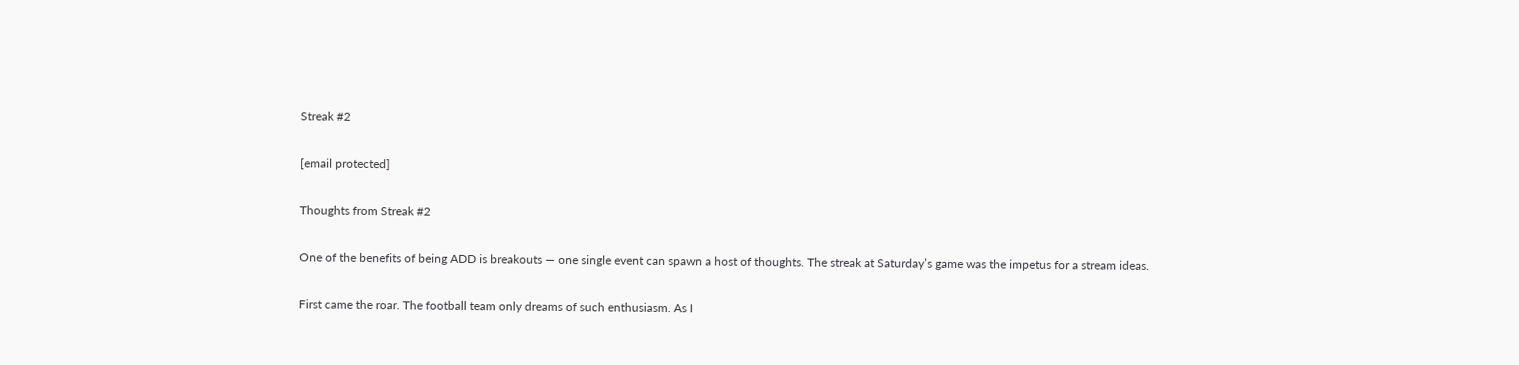Streak #2

[email protected]

Thoughts from Streak #2

One of the benefits of being ADD is breakouts — one single event can spawn a host of thoughts. The streak at Saturday’s game was the impetus for a stream ideas.

First came the roar. The football team only dreams of such enthusiasm. As I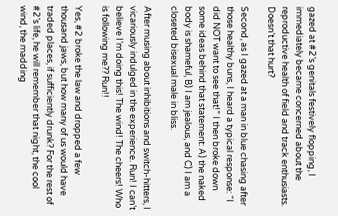gazed at #2’s genitals festively flopping, I immediately became concerned about the reproductive health of field and track enthusiasts. Doesn’t that hurt?

Second, as I gazed at a man in blue chasing after those healthy buns, I heard a typical response: “I did NOT want to see that!” I then broke down some ideas behind that statement: A) the naked body is shameful, B) I am jealous, and C) I am a closeted bisexual male in bliss.

After musing about inhibitions and switch-hitters, I vicariously indulged in the experience. Run! I can’t believe I’m doing this! The wind! The cheers! Who is following me?? Run!!

Yes, #2 broke the law and dropped a few thousand jaws, but how many of us would have traded places, if sufficiently drunk? For the rest of #2’s life, he will remember that night, the cool wind, the madding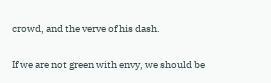crowd, and the verve of his dash.

If we are not green with envy, we should be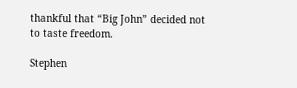thankful that “Big John” decided not to taste freedom.

Stephen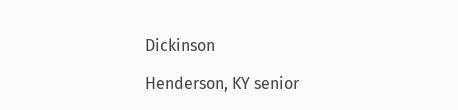Dickinson

Henderson, KY senior